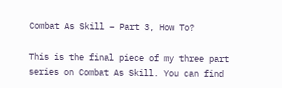Combat As Skill – Part 3, How To?

This is the final piece of my three part series on Combat As Skill. You can find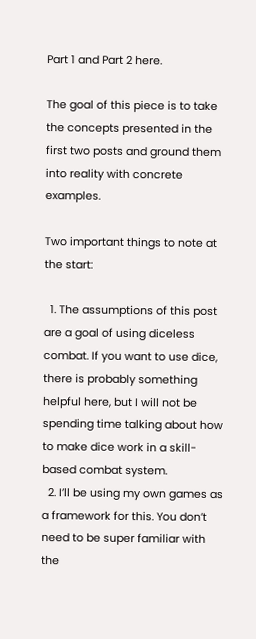Part 1 and Part 2 here.

The goal of this piece is to take the concepts presented in the first two posts and ground them into reality with concrete examples.

Two important things to note at the start:

  1. The assumptions of this post are a goal of using diceless combat. If you want to use dice, there is probably something helpful here, but I will not be spending time talking about how to make dice work in a skill-based combat system.
  2. I’ll be using my own games as a framework for this. You don’t need to be super familiar with the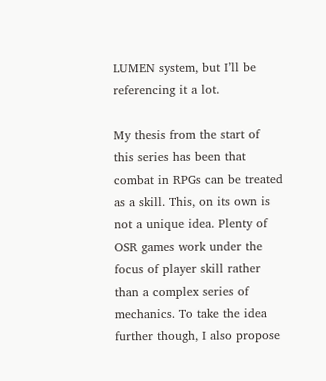LUMEN system, but I’ll be referencing it a lot.

My thesis from the start of this series has been that combat in RPGs can be treated as a skill. This, on its own is not a unique idea. Plenty of OSR games work under the focus of player skill rather than a complex series of mechanics. To take the idea further though, I also propose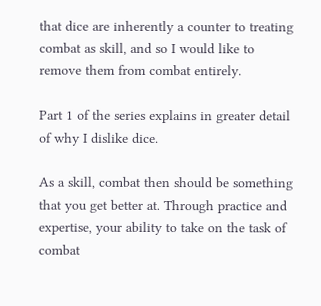that dice are inherently a counter to treating combat as skill, and so I would like to remove them from combat entirely.

Part 1 of the series explains in greater detail of why I dislike dice.

As a skill, combat then should be something that you get better at. Through practice and expertise, your ability to take on the task of combat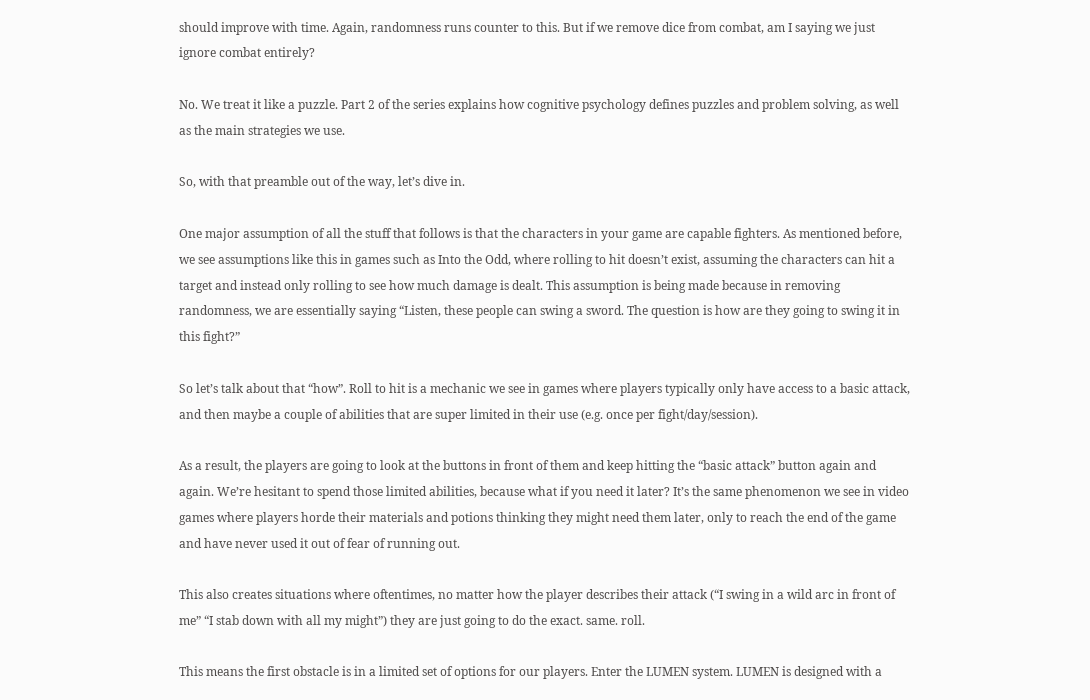should improve with time. Again, randomness runs counter to this. But if we remove dice from combat, am I saying we just ignore combat entirely?

No. We treat it like a puzzle. Part 2 of the series explains how cognitive psychology defines puzzles and problem solving, as well as the main strategies we use.

So, with that preamble out of the way, let’s dive in.

One major assumption of all the stuff that follows is that the characters in your game are capable fighters. As mentioned before, we see assumptions like this in games such as Into the Odd, where rolling to hit doesn’t exist, assuming the characters can hit a target and instead only rolling to see how much damage is dealt. This assumption is being made because in removing randomness, we are essentially saying “Listen, these people can swing a sword. The question is how are they going to swing it in this fight?”

So let’s talk about that “how”. Roll to hit is a mechanic we see in games where players typically only have access to a basic attack, and then maybe a couple of abilities that are super limited in their use (e.g. once per fight/day/session).

As a result, the players are going to look at the buttons in front of them and keep hitting the “basic attack” button again and again. We’re hesitant to spend those limited abilities, because what if you need it later? It’s the same phenomenon we see in video games where players horde their materials and potions thinking they might need them later, only to reach the end of the game and have never used it out of fear of running out.

This also creates situations where oftentimes, no matter how the player describes their attack (“I swing in a wild arc in front of me” “I stab down with all my might”) they are just going to do the exact. same. roll.

This means the first obstacle is in a limited set of options for our players. Enter the LUMEN system. LUMEN is designed with a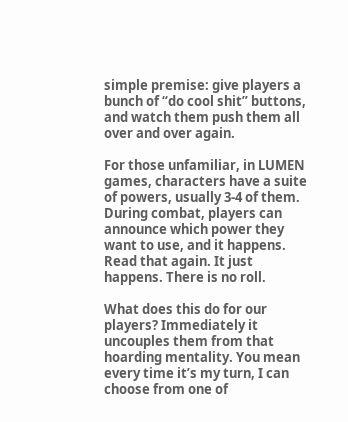simple premise: give players a bunch of “do cool shit” buttons, and watch them push them all over and over again.

For those unfamiliar, in LUMEN games, characters have a suite of powers, usually 3-4 of them. During combat, players can announce which power they want to use, and it happens. Read that again. It just happens. There is no roll.

What does this do for our players? Immediately it uncouples them from that hoarding mentality. You mean every time it’s my turn, I can choose from one of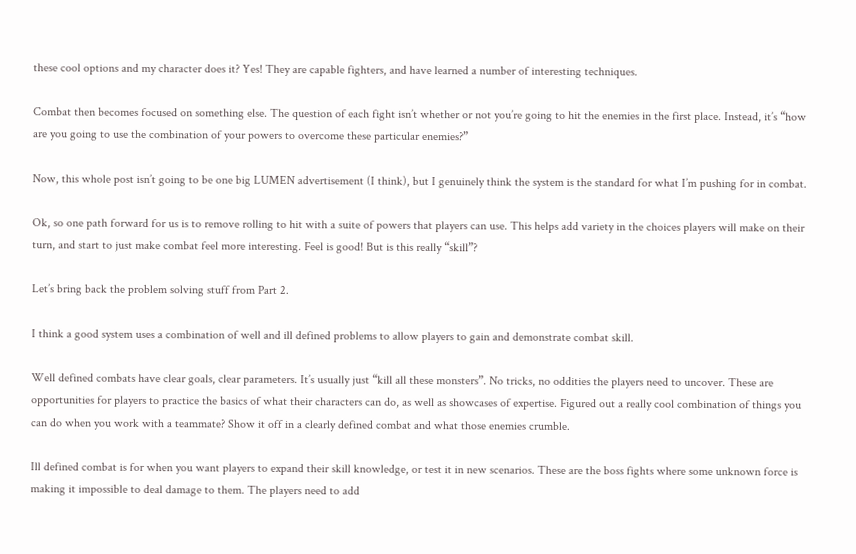these cool options and my character does it? Yes! They are capable fighters, and have learned a number of interesting techniques.

Combat then becomes focused on something else. The question of each fight isn’t whether or not you’re going to hit the enemies in the first place. Instead, it’s “how are you going to use the combination of your powers to overcome these particular enemies?”

Now, this whole post isn’t going to be one big LUMEN advertisement (I think), but I genuinely think the system is the standard for what I’m pushing for in combat.

Ok, so one path forward for us is to remove rolling to hit with a suite of powers that players can use. This helps add variety in the choices players will make on their turn, and start to just make combat feel more interesting. Feel is good! But is this really “skill”?

Let’s bring back the problem solving stuff from Part 2.

I think a good system uses a combination of well and ill defined problems to allow players to gain and demonstrate combat skill.

Well defined combats have clear goals, clear parameters. It’s usually just “kill all these monsters”. No tricks, no oddities the players need to uncover. These are opportunities for players to practice the basics of what their characters can do, as well as showcases of expertise. Figured out a really cool combination of things you can do when you work with a teammate? Show it off in a clearly defined combat and what those enemies crumble.

Ill defined combat is for when you want players to expand their skill knowledge, or test it in new scenarios. These are the boss fights where some unknown force is making it impossible to deal damage to them. The players need to add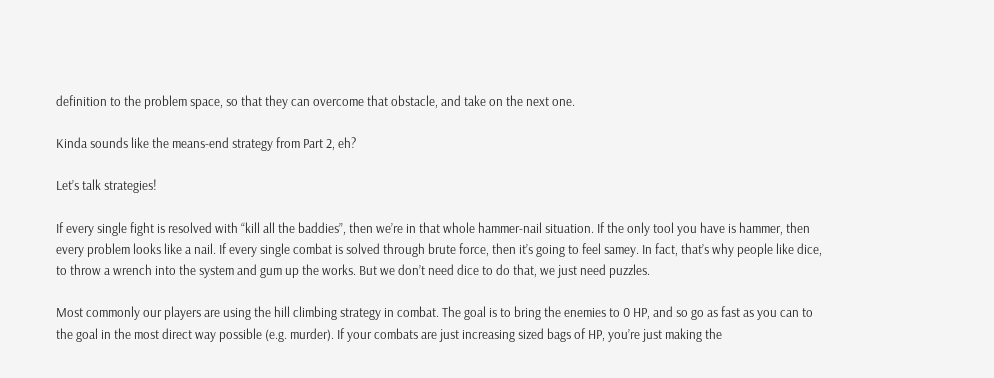definition to the problem space, so that they can overcome that obstacle, and take on the next one.

Kinda sounds like the means-end strategy from Part 2, eh?

Let’s talk strategies!

If every single fight is resolved with “kill all the baddies”, then we’re in that whole hammer-nail situation. If the only tool you have is hammer, then every problem looks like a nail. If every single combat is solved through brute force, then it’s going to feel samey. In fact, that’s why people like dice, to throw a wrench into the system and gum up the works. But we don’t need dice to do that, we just need puzzles.

Most commonly our players are using the hill climbing strategy in combat. The goal is to bring the enemies to 0 HP, and so go as fast as you can to the goal in the most direct way possible (e.g. murder). If your combats are just increasing sized bags of HP, you’re just making the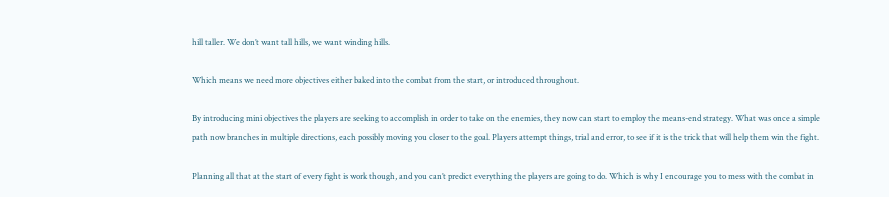hill taller. We don’t want tall hills, we want winding hills.

Which means we need more objectives either baked into the combat from the start, or introduced throughout.

By introducing mini objectives the players are seeking to accomplish in order to take on the enemies, they now can start to employ the means-end strategy. What was once a simple path now branches in multiple directions, each possibly moving you closer to the goal. Players attempt things, trial and error, to see if it is the trick that will help them win the fight.

Planning all that at the start of every fight is work though, and you can’t predict everything the players are going to do. Which is why I encourage you to mess with the combat in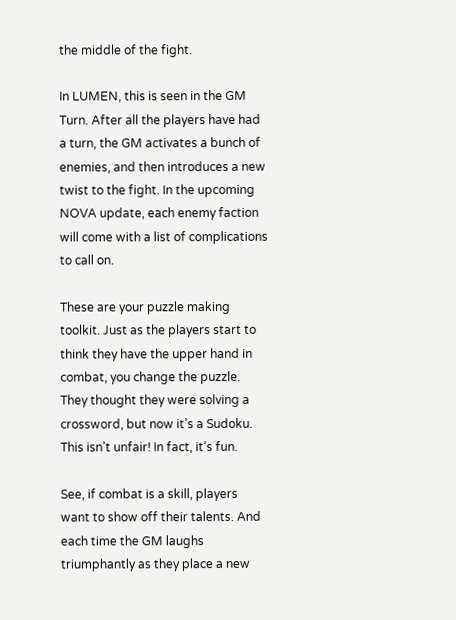the middle of the fight.

In LUMEN, this is seen in the GM Turn. After all the players have had a turn, the GM activates a bunch of enemies, and then introduces a new twist to the fight. In the upcoming NOVA update, each enemy faction will come with a list of complications to call on.

These are your puzzle making toolkit. Just as the players start to think they have the upper hand in combat, you change the puzzle. They thought they were solving a crossword, but now it’s a Sudoku. This isn’t unfair! In fact, it’s fun.

See, if combat is a skill, players want to show off their talents. And each time the GM laughs triumphantly as they place a new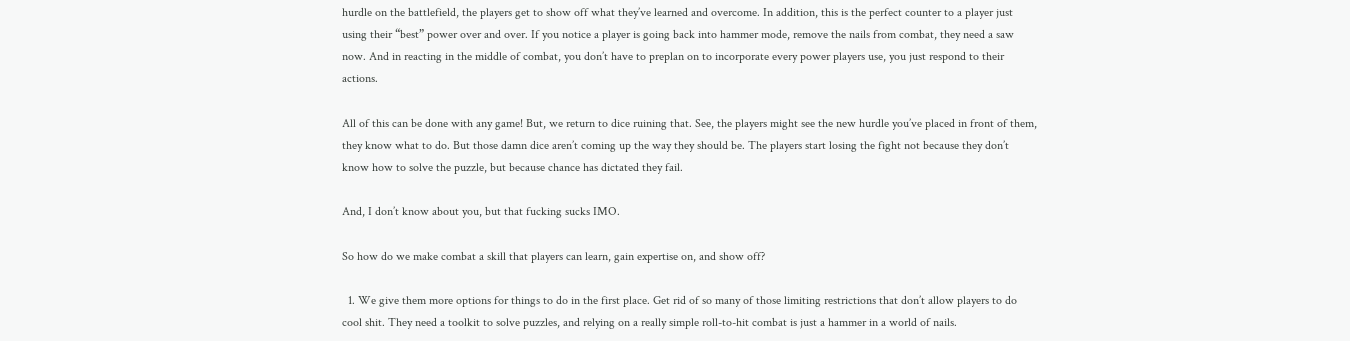hurdle on the battlefield, the players get to show off what they’ve learned and overcome. In addition, this is the perfect counter to a player just using their “best” power over and over. If you notice a player is going back into hammer mode, remove the nails from combat, they need a saw now. And in reacting in the middle of combat, you don’t have to preplan on to incorporate every power players use, you just respond to their actions.

All of this can be done with any game! But, we return to dice ruining that. See, the players might see the new hurdle you’ve placed in front of them, they know what to do. But those damn dice aren’t coming up the way they should be. The players start losing the fight not because they don’t know how to solve the puzzle, but because chance has dictated they fail.

And, I don’t know about you, but that fucking sucks IMO.

So how do we make combat a skill that players can learn, gain expertise on, and show off?

  1. We give them more options for things to do in the first place. Get rid of so many of those limiting restrictions that don’t allow players to do cool shit. They need a toolkit to solve puzzles, and relying on a really simple roll-to-hit combat is just a hammer in a world of nails.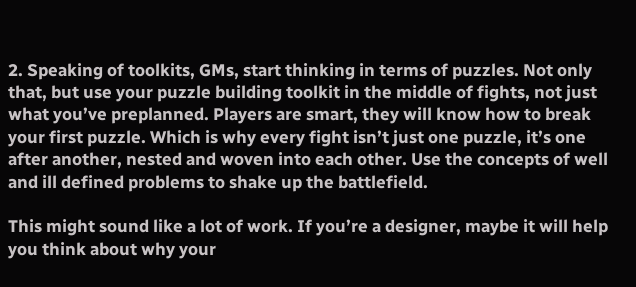2. Speaking of toolkits, GMs, start thinking in terms of puzzles. Not only that, but use your puzzle building toolkit in the middle of fights, not just what you’ve preplanned. Players are smart, they will know how to break your first puzzle. Which is why every fight isn’t just one puzzle, it’s one after another, nested and woven into each other. Use the concepts of well and ill defined problems to shake up the battlefield.

This might sound like a lot of work. If you’re a designer, maybe it will help you think about why your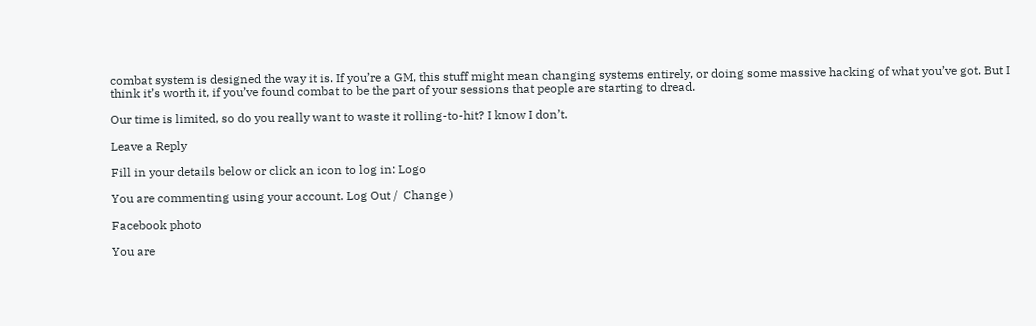combat system is designed the way it is. If you’re a GM, this stuff might mean changing systems entirely, or doing some massive hacking of what you’ve got. But I think it’s worth it, if you’ve found combat to be the part of your sessions that people are starting to dread.

Our time is limited, so do you really want to waste it rolling-to-hit? I know I don’t.

Leave a Reply

Fill in your details below or click an icon to log in: Logo

You are commenting using your account. Log Out /  Change )

Facebook photo

You are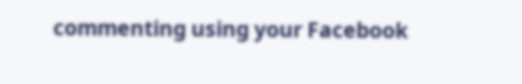commenting using your Facebook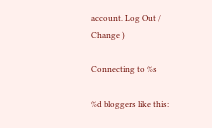account. Log Out /  Change )

Connecting to %s

%d bloggers like this: